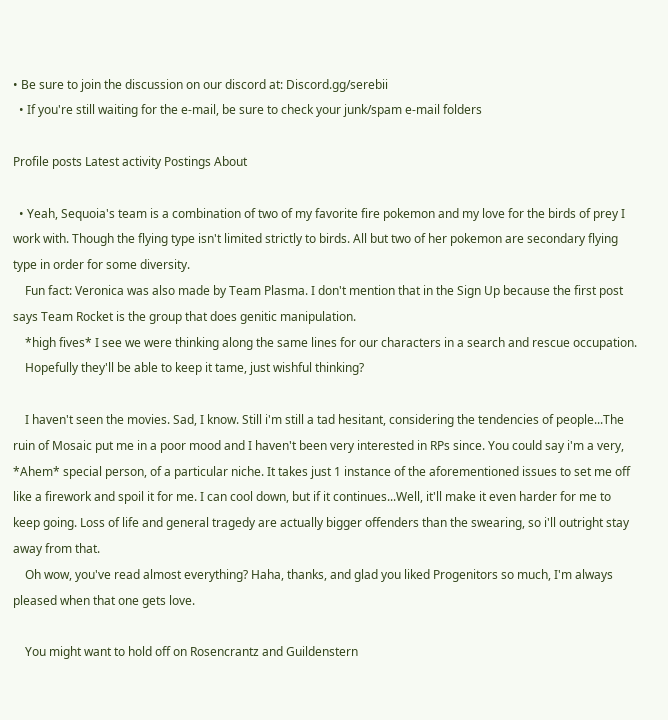• Be sure to join the discussion on our discord at: Discord.gg/serebii
  • If you're still waiting for the e-mail, be sure to check your junk/spam e-mail folders

Profile posts Latest activity Postings About

  • Yeah, Sequoia's team is a combination of two of my favorite fire pokemon and my love for the birds of prey I work with. Though the flying type isn't limited strictly to birds. All but two of her pokemon are secondary flying type in order for some diversity.
    Fun fact: Veronica was also made by Team Plasma. I don't mention that in the Sign Up because the first post says Team Rocket is the group that does genitic manipulation.
    *high fives* I see we were thinking along the same lines for our characters in a search and rescue occupation.
    Hopefully they'll be able to keep it tame, just wishful thinking?

    I haven't seen the movies. Sad, I know. Still i'm still a tad hesitant, considering the tendencies of people...The ruin of Mosaic put me in a poor mood and I haven't been very interested in RPs since. You could say i'm a very, *Ahem* special person, of a particular niche. It takes just 1 instance of the aforementioned issues to set me off like a firework and spoil it for me. I can cool down, but if it continues...Well, it'll make it even harder for me to keep going. Loss of life and general tragedy are actually bigger offenders than the swearing, so i'll outright stay away from that.
    Oh wow, you've read almost everything? Haha, thanks, and glad you liked Progenitors so much, I'm always pleased when that one gets love.

    You might want to hold off on Rosencrantz and Guildenstern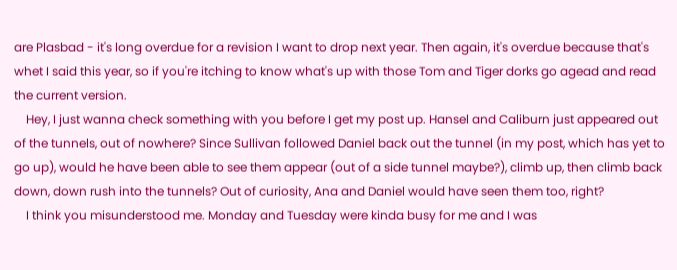are Plasbad - it's long overdue for a revision I want to drop next year. Then again, it's overdue because that's whet I said this year, so if you're itching to know what's up with those Tom and Tiger dorks go agead and read the current version.
    Hey, I just wanna check something with you before I get my post up. Hansel and Caliburn just appeared out of the tunnels, out of nowhere? Since Sullivan followed Daniel back out the tunnel (in my post, which has yet to go up), would he have been able to see them appear (out of a side tunnel maybe?), climb up, then climb back down, down rush into the tunnels? Out of curiosity, Ana and Daniel would have seen them too, right?
    I think you misunderstood me. Monday and Tuesday were kinda busy for me and I was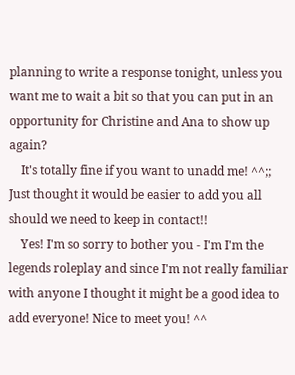planning to write a response tonight, unless you want me to wait a bit so that you can put in an opportunity for Christine and Ana to show up again?
    It's totally fine if you want to unadd me! ^^;; Just thought it would be easier to add you all should we need to keep in contact!!
    Yes! I'm so sorry to bother you - I'm I'm the legends roleplay and since I'm not really familiar with anyone I thought it might be a good idea to add everyone! Nice to meet you! ^^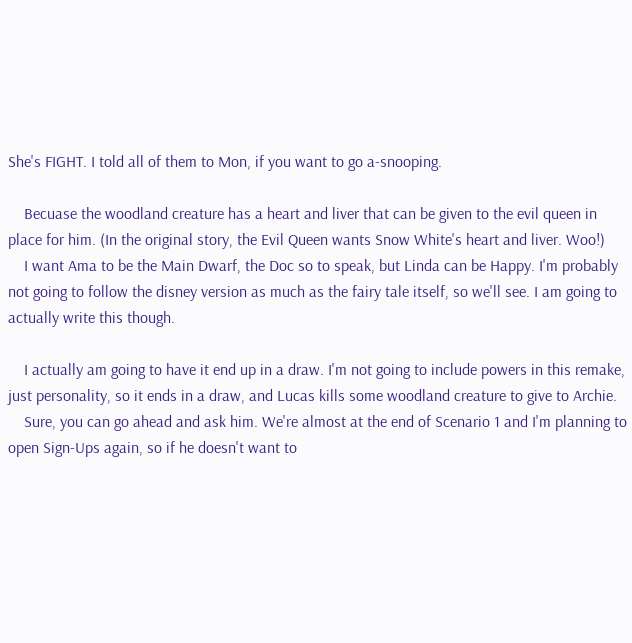She's FIGHT. I told all of them to Mon, if you want to go a-snooping.

    Becuase the woodland creature has a heart and liver that can be given to the evil queen in place for him. (In the original story, the Evil Queen wants Snow White's heart and liver. Woo!)
    I want Ama to be the Main Dwarf, the Doc so to speak, but Linda can be Happy. I'm probably not going to follow the disney version as much as the fairy tale itself, so we'll see. I am going to actually write this though.

    I actually am going to have it end up in a draw. I'm not going to include powers in this remake, just personality, so it ends in a draw, and Lucas kills some woodland creature to give to Archie.
    Sure, you can go ahead and ask him. We're almost at the end of Scenario 1 and I'm planning to open Sign-Ups again, so if he doesn't want to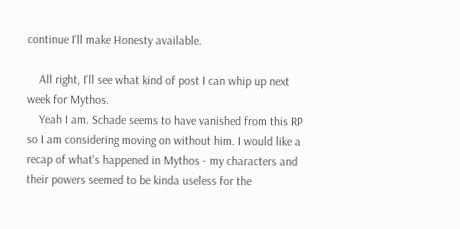continue I'll make Honesty available.

    All right, I'll see what kind of post I can whip up next week for Mythos.
    Yeah I am. Schade seems to have vanished from this RP so I am considering moving on without him. I would like a recap of what's happened in Mythos - my characters and their powers seemed to be kinda useless for the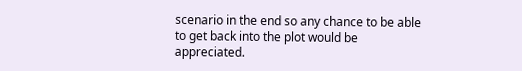scenario in the end so any chance to be able to get back into the plot would be appreciated.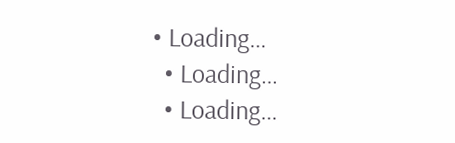• Loading…
  • Loading…
  • Loading…